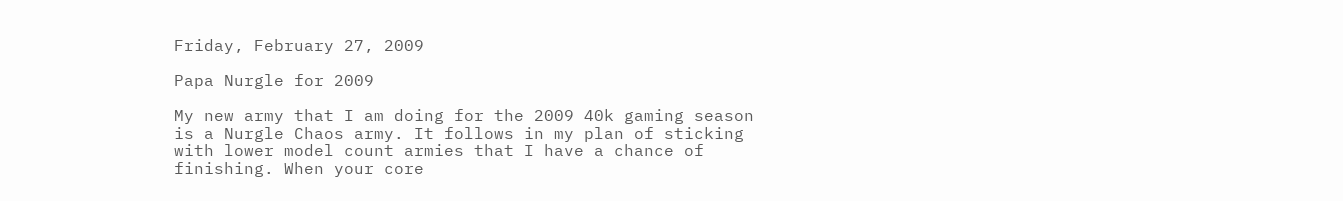Friday, February 27, 2009

Papa Nurgle for 2009

My new army that I am doing for the 2009 40k gaming season is a Nurgle Chaos army. It follows in my plan of sticking with lower model count armies that I have a chance of finishing. When your core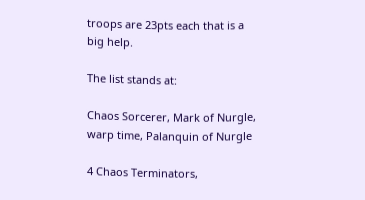troops are 23pts each that is a big help.

The list stands at:

Chaos Sorcerer, Mark of Nurgle, warp time, Palanquin of Nurgle

4 Chaos Terminators,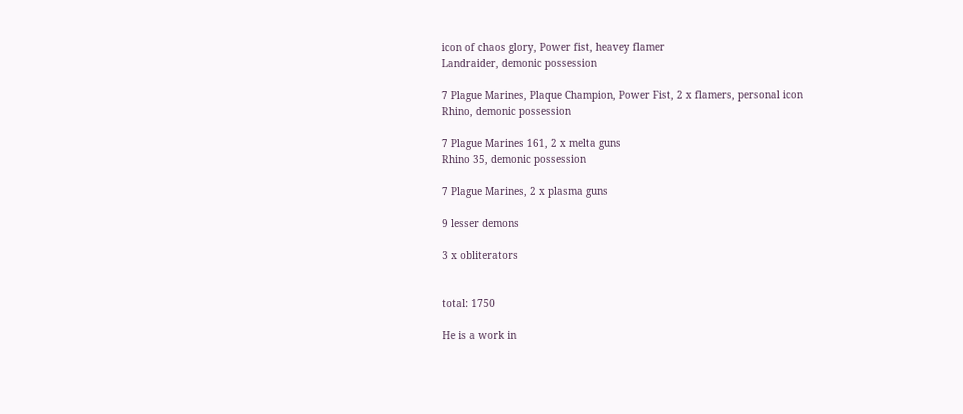icon of chaos glory, Power fist, heavey flamer
Landraider, demonic possession

7 Plague Marines, Plaque Champion, Power Fist, 2 x flamers, personal icon
Rhino, demonic possession

7 Plague Marines 161, 2 x melta guns
Rhino 35, demonic possession

7 Plague Marines, 2 x plasma guns

9 lesser demons

3 x obliterators


total: 1750

He is a work in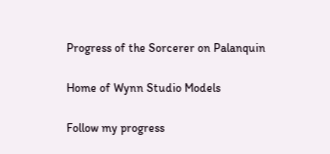Progress of the Sorcerer on Palanquin

Home of Wynn Studio Models

Follow my progress